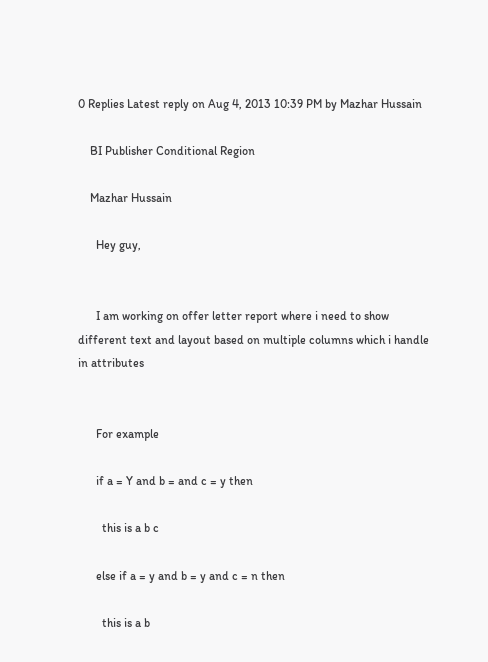0 Replies Latest reply on Aug 4, 2013 10:39 PM by Mazhar Hussain

    BI Publisher Conditional Region

    Mazhar Hussain

      Hey guy,


      I am working on offer letter report where i need to show different text and layout based on multiple columns which i handle in attributes


      For example

      if a = Y and b = and c = y then

        this is a b c

      else if a = y and b = y and c = n then

        this is a b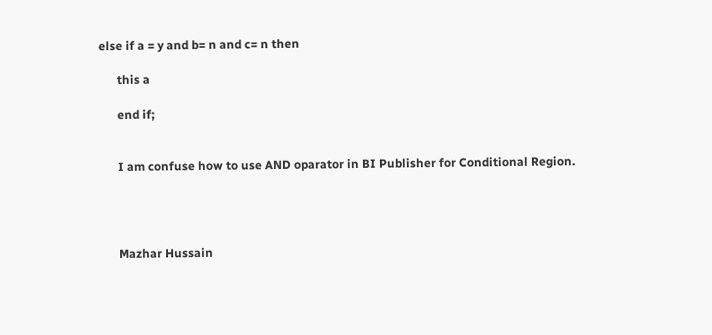else if a = y and b= n and c= n then

      this a

      end if;


      I am confuse how to use AND oparator in BI Publisher for Conditional Region.




      Mazhar Hussain